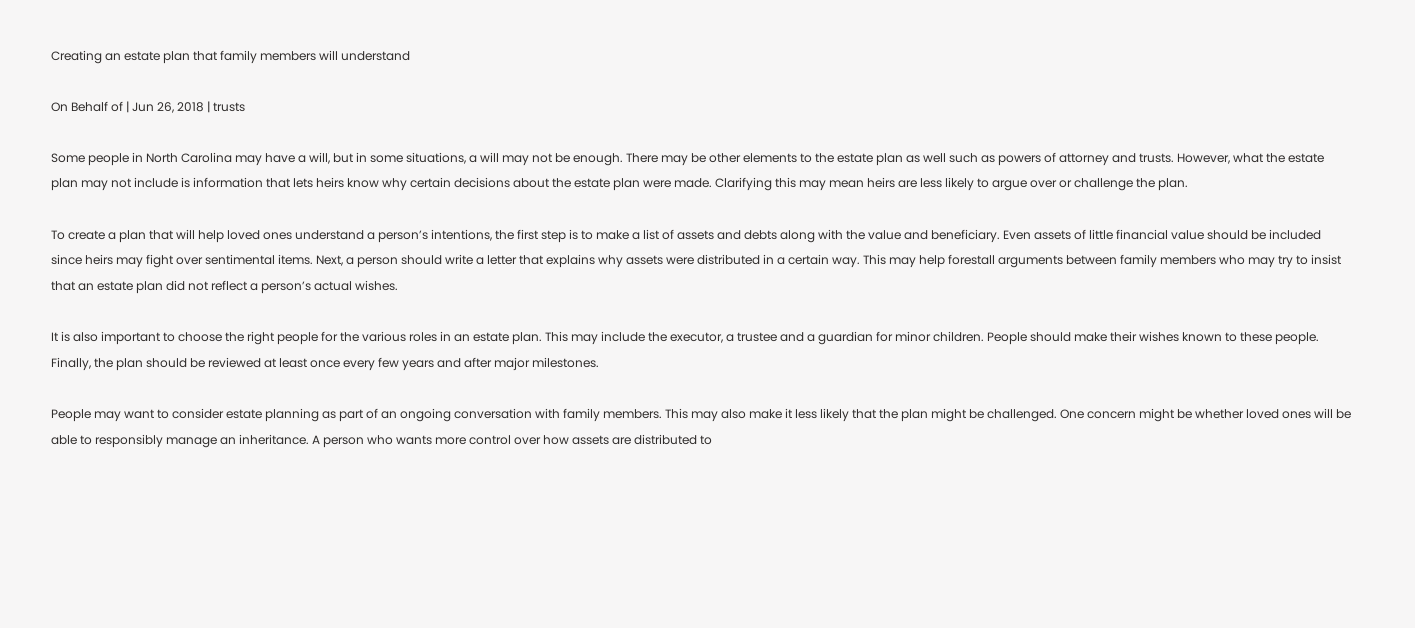Creating an estate plan that family members will understand

On Behalf of | Jun 26, 2018 | trusts

Some people in North Carolina may have a will, but in some situations, a will may not be enough. There may be other elements to the estate plan as well such as powers of attorney and trusts. However, what the estate plan may not include is information that lets heirs know why certain decisions about the estate plan were made. Clarifying this may mean heirs are less likely to argue over or challenge the plan.

To create a plan that will help loved ones understand a person’s intentions, the first step is to make a list of assets and debts along with the value and beneficiary. Even assets of little financial value should be included since heirs may fight over sentimental items. Next, a person should write a letter that explains why assets were distributed in a certain way. This may help forestall arguments between family members who may try to insist that an estate plan did not reflect a person’s actual wishes.

It is also important to choose the right people for the various roles in an estate plan. This may include the executor, a trustee and a guardian for minor children. People should make their wishes known to these people. Finally, the plan should be reviewed at least once every few years and after major milestones.

People may want to consider estate planning as part of an ongoing conversation with family members. This may also make it less likely that the plan might be challenged. One concern might be whether loved ones will be able to responsibly manage an inheritance. A person who wants more control over how assets are distributed to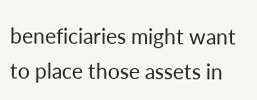beneficiaries might want to place those assets in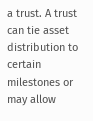a trust. A trust can tie asset distribution to certain milestones or may allow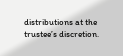distributions at the trustee’s discretion.